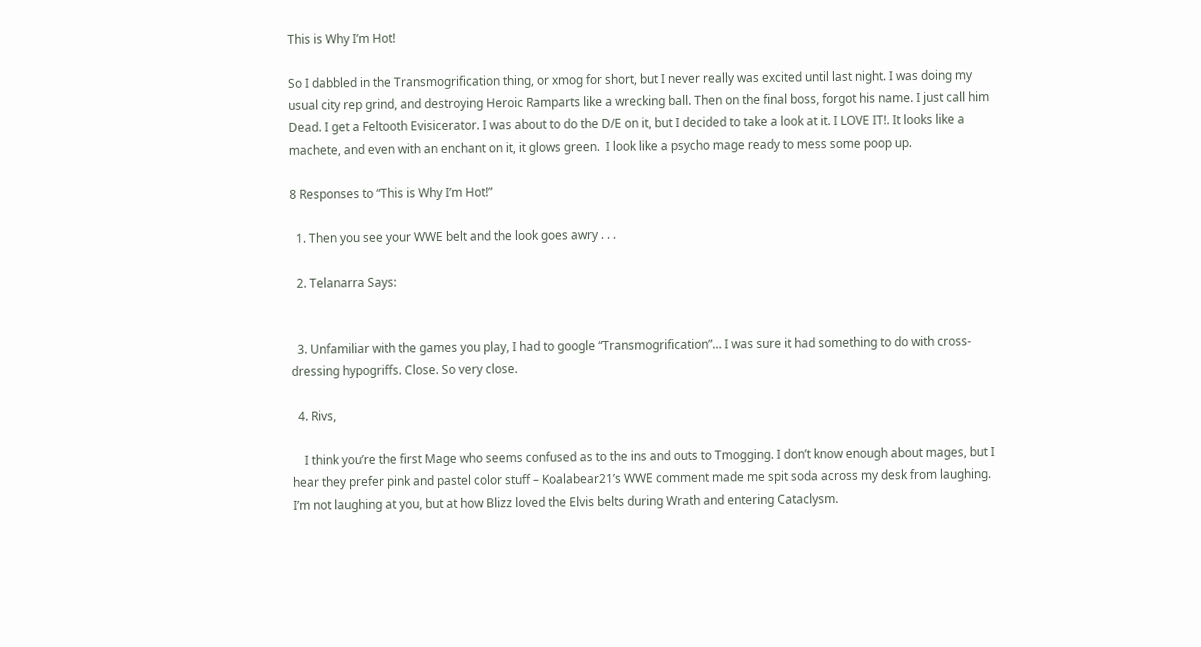This is Why I’m Hot!

So I dabbled in the Transmogrification thing, or xmog for short, but I never really was excited until last night. I was doing my usual city rep grind, and destroying Heroic Ramparts like a wrecking ball. Then on the final boss, forgot his name. I just call him Dead. I get a Feltooth Evisicerator. I was about to do the D/E on it, but I decided to take a look at it. I LOVE IT!. It looks like a machete, and even with an enchant on it, it glows green.  I look like a psycho mage ready to mess some poop up.

8 Responses to “This is Why I’m Hot!”

  1. Then you see your WWE belt and the look goes awry . . .

  2. Telanarra Says:


  3. Unfamiliar with the games you play, I had to google “Transmogrification”… I was sure it had something to do with cross-dressing hypogriffs. Close. So very close.

  4. Rivs,

    I think you’re the first Mage who seems confused as to the ins and outs to Tmogging. I don’t know enough about mages, but I hear they prefer pink and pastel color stuff – Koalabear21’s WWE comment made me spit soda across my desk from laughing. I’m not laughing at you, but at how Blizz loved the Elvis belts during Wrath and entering Cataclysm.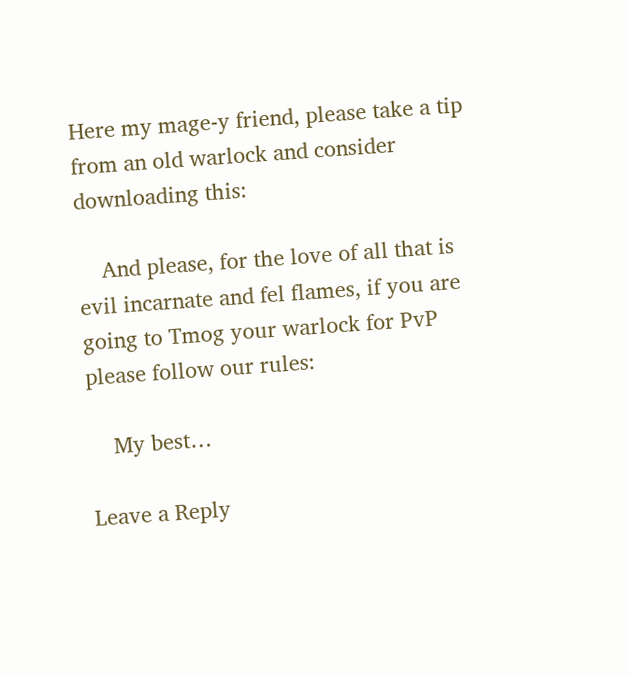Here my mage-y friend, please take a tip from an old warlock and consider downloading this:

    And please, for the love of all that is evil incarnate and fel flames, if you are going to Tmog your warlock for PvP please follow our rules:

    My best…

Leave a Reply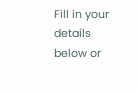Fill in your details below or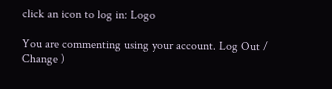click an icon to log in: Logo

You are commenting using your account. Log Out /  Change )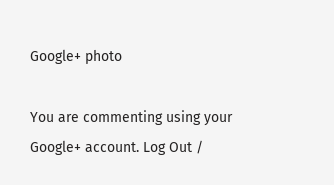Google+ photo

You are commenting using your Google+ account. Log Out /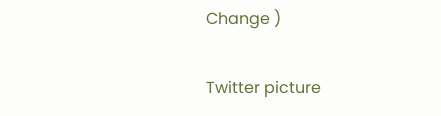Change )

Twitter picture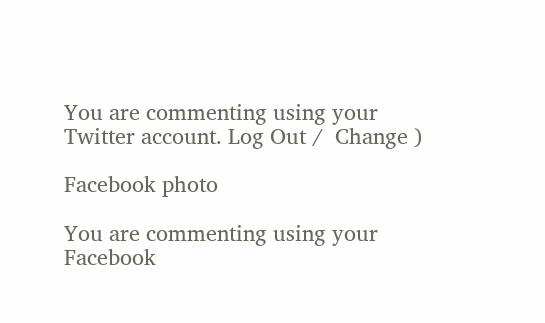You are commenting using your Twitter account. Log Out /  Change )

Facebook photo

You are commenting using your Facebook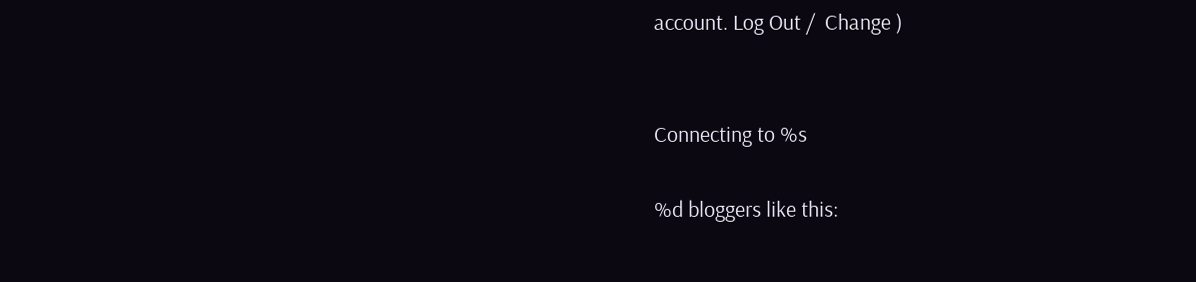account. Log Out /  Change )


Connecting to %s

%d bloggers like this: